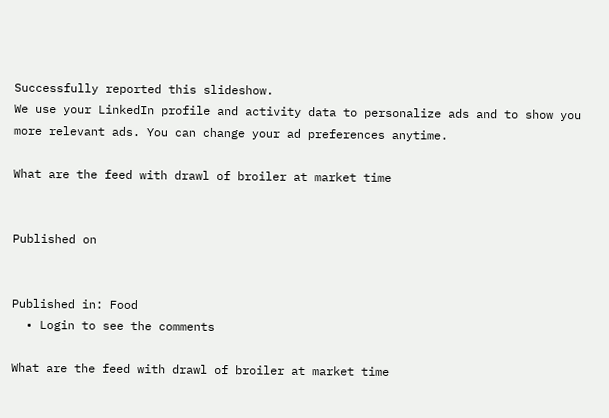Successfully reported this slideshow.
We use your LinkedIn profile and activity data to personalize ads and to show you more relevant ads. You can change your ad preferences anytime.

What are the feed with drawl of broiler at market time


Published on


Published in: Food
  • Login to see the comments

What are the feed with drawl of broiler at market time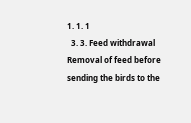1. 1. 1
  3. 3. Feed withdrawal Removal of feed before sending the birds to the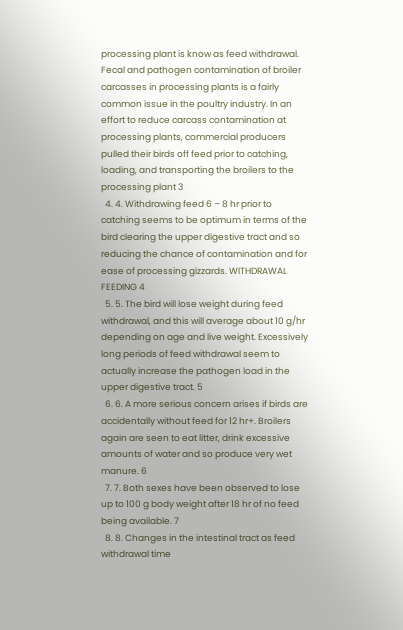processing plant is know as feed withdrawal. Fecal and pathogen contamination of broiler carcasses in processing plants is a fairly common issue in the poultry industry. In an effort to reduce carcass contamination at processing plants, commercial producers pulled their birds off feed prior to catching, loading, and transporting the broilers to the processing plant 3
  4. 4. Withdrawing feed 6 – 8 hr prior to catching seems to be optimum in terms of the bird clearing the upper digestive tract and so reducing the chance of contamination and for ease of processing gizzards. WITHDRAWAL FEEDING 4
  5. 5. The bird will lose weight during feed withdrawal, and this will average about 10 g/hr depending on age and live weight. Excessively long periods of feed withdrawal seem to actually increase the pathogen load in the upper digestive tract. 5
  6. 6. A more serious concern arises if birds are accidentally without feed for 12 hr+. Broilers again are seen to eat litter, drink excessive amounts of water and so produce very wet manure. 6
  7. 7. Both sexes have been observed to lose up to 100 g body weight after 18 hr of no feed being available. 7
  8. 8. Changes in the intestinal tract as feed withdrawal time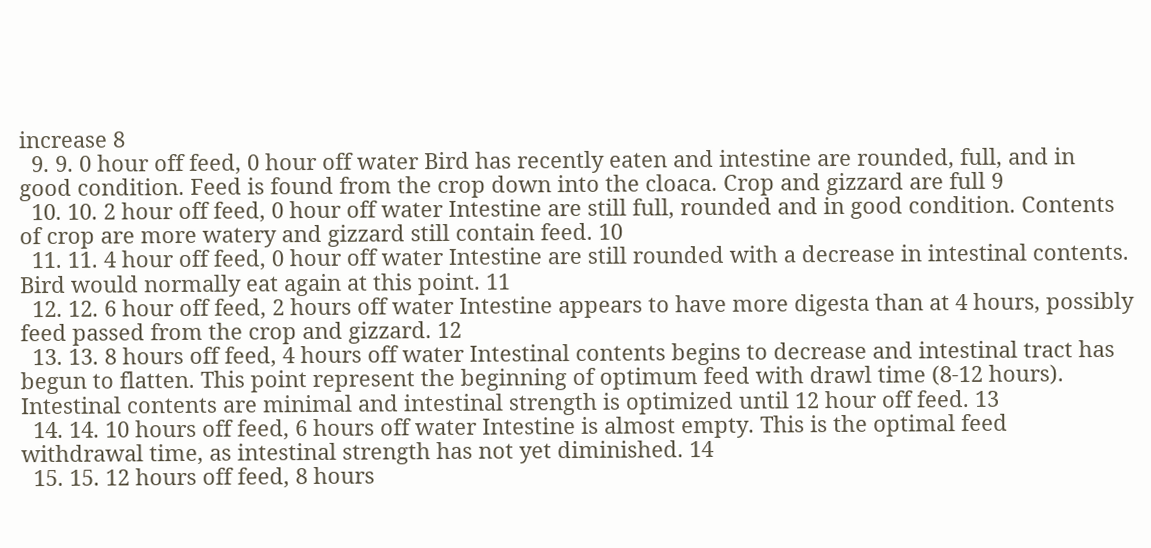increase 8
  9. 9. 0 hour off feed, 0 hour off water Bird has recently eaten and intestine are rounded, full, and in good condition. Feed is found from the crop down into the cloaca. Crop and gizzard are full 9
  10. 10. 2 hour off feed, 0 hour off water Intestine are still full, rounded and in good condition. Contents of crop are more watery and gizzard still contain feed. 10
  11. 11. 4 hour off feed, 0 hour off water Intestine are still rounded with a decrease in intestinal contents. Bird would normally eat again at this point. 11
  12. 12. 6 hour off feed, 2 hours off water Intestine appears to have more digesta than at 4 hours, possibly feed passed from the crop and gizzard. 12
  13. 13. 8 hours off feed, 4 hours off water Intestinal contents begins to decrease and intestinal tract has begun to flatten. This point represent the beginning of optimum feed with drawl time (8-12 hours). Intestinal contents are minimal and intestinal strength is optimized until 12 hour off feed. 13
  14. 14. 10 hours off feed, 6 hours off water Intestine is almost empty. This is the optimal feed withdrawal time, as intestinal strength has not yet diminished. 14
  15. 15. 12 hours off feed, 8 hours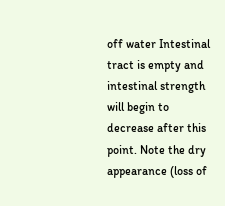off water Intestinal tract is empty and intestinal strength will begin to decrease after this point. Note the dry appearance (loss of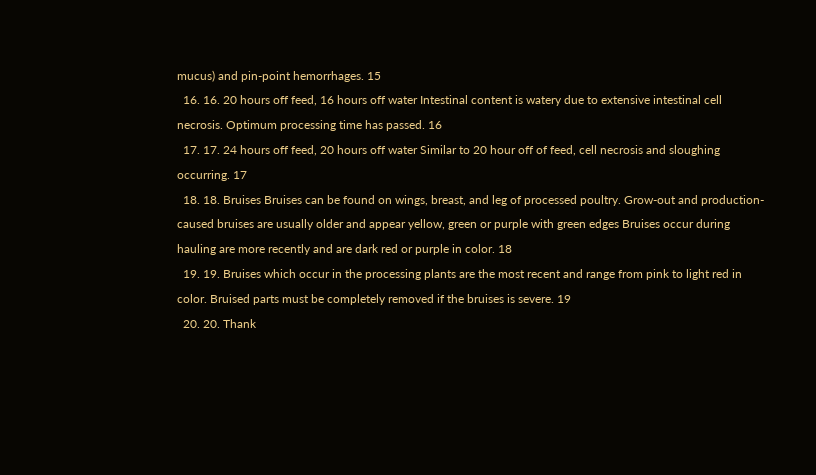mucus) and pin-point hemorrhages. 15
  16. 16. 20 hours off feed, 16 hours off water Intestinal content is watery due to extensive intestinal cell necrosis. Optimum processing time has passed. 16
  17. 17. 24 hours off feed, 20 hours off water Similar to 20 hour off of feed, cell necrosis and sloughing occurring. 17
  18. 18. Bruises Bruises can be found on wings, breast, and leg of processed poultry. Grow-out and production-caused bruises are usually older and appear yellow, green or purple with green edges Bruises occur during hauling are more recently and are dark red or purple in color. 18
  19. 19. Bruises which occur in the processing plants are the most recent and range from pink to light red in color. Bruised parts must be completely removed if the bruises is severe. 19
  20. 20. Thank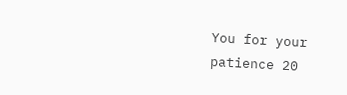You for your patience 20